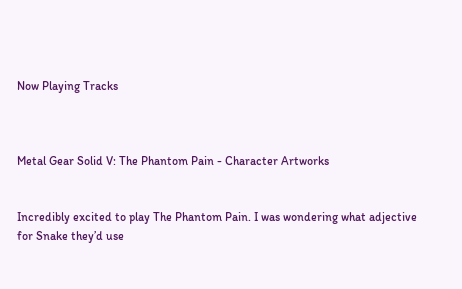Now Playing Tracks



Metal Gear Solid V: The Phantom Pain - Character Artworks


Incredibly excited to play The Phantom Pain. I was wondering what adjective for Snake they’d use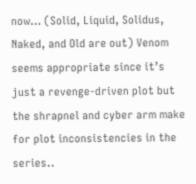now… (Solid, Liquid, Solidus, Naked, and Old are out) Venom seems appropriate since it’s just a revenge-driven plot but the shrapnel and cyber arm make for plot inconsistencies in the series..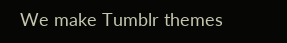We make Tumblr themes